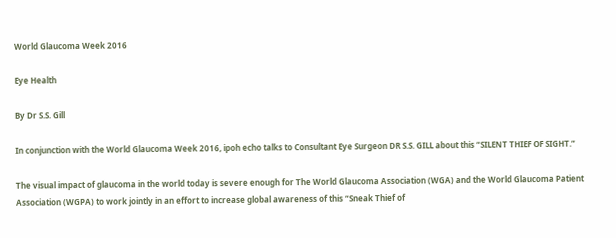World Glaucoma Week 2016

Eye Health

By Dr S.S. Gill

In conjunction with the World Glaucoma Week 2016, ipoh echo talks to Consultant Eye Surgeon DR S.S. GILL about this “SILENT THIEF OF SIGHT.”

The visual impact of glaucoma in the world today is severe enough for The World Glaucoma Association (WGA) and the World Glaucoma Patient Association (WGPA) to work jointly in an effort to increase global awareness of this “Sneak Thief of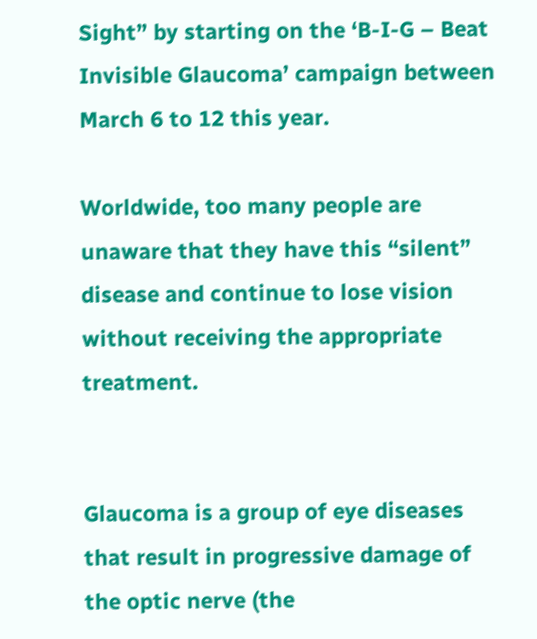Sight” by starting on the ‘B-I-G – Beat Invisible Glaucoma’ campaign between March 6 to 12 this year.

Worldwide, too many people are unaware that they have this “silent” disease and continue to lose vision without receiving the appropriate treatment.


Glaucoma is a group of eye diseases that result in progressive damage of the optic nerve (the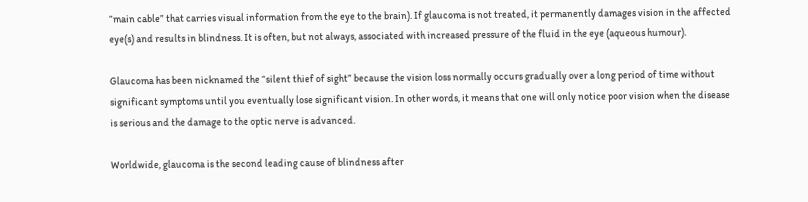“main cable” that carries visual information from the eye to the brain). If glaucoma is not treated, it permanently damages vision in the affected eye(s) and results in blindness. It is often, but not always, associated with increased pressure of the fluid in the eye (aqueous humour).

Glaucoma has been nicknamed the “silent thief of sight” because the vision loss normally occurs gradually over a long period of time without significant symptoms until you eventually lose significant vision. In other words, it means that one will only notice poor vision when the disease is serious and the damage to the optic nerve is advanced.

Worldwide, glaucoma is the second leading cause of blindness after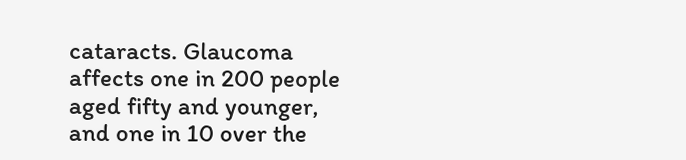cataracts. Glaucoma affects one in 200 people aged fifty and younger, and one in 10 over the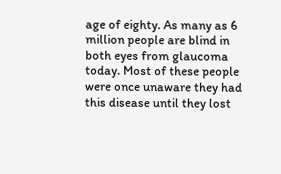age of eighty. As many as 6 million people are blind in both eyes from glaucoma today. Most of these people were once unaware they had this disease until they lost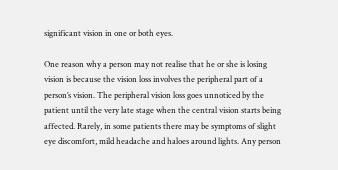significant vision in one or both eyes.

One reason why a person may not realise that he or she is losing vision is because the vision loss involves the peripheral part of a person’s vision. The peripheral vision loss goes unnoticed by the patient until the very late stage when the central vision starts being affected. Rarely, in some patients there may be symptoms of slight eye discomfort, mild headache and haloes around lights. Any person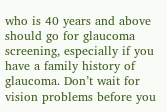who is 40 years and above should go for glaucoma screening, especially if you have a family history of glaucoma. Don’t wait for vision problems before you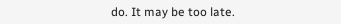do. It may be too late.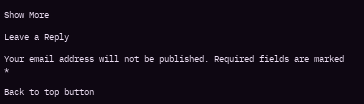Show More

Leave a Reply

Your email address will not be published. Required fields are marked *

Back to top button